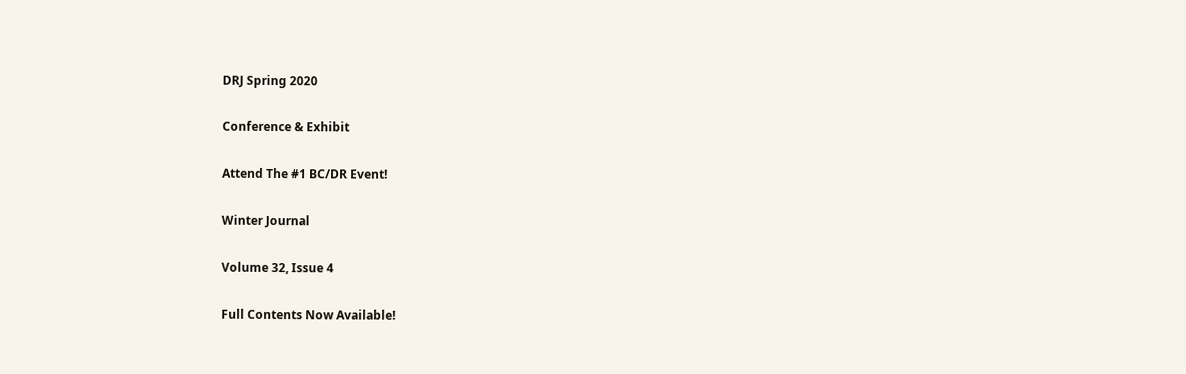DRJ Spring 2020

Conference & Exhibit

Attend The #1 BC/DR Event!

Winter Journal

Volume 32, Issue 4

Full Contents Now Available!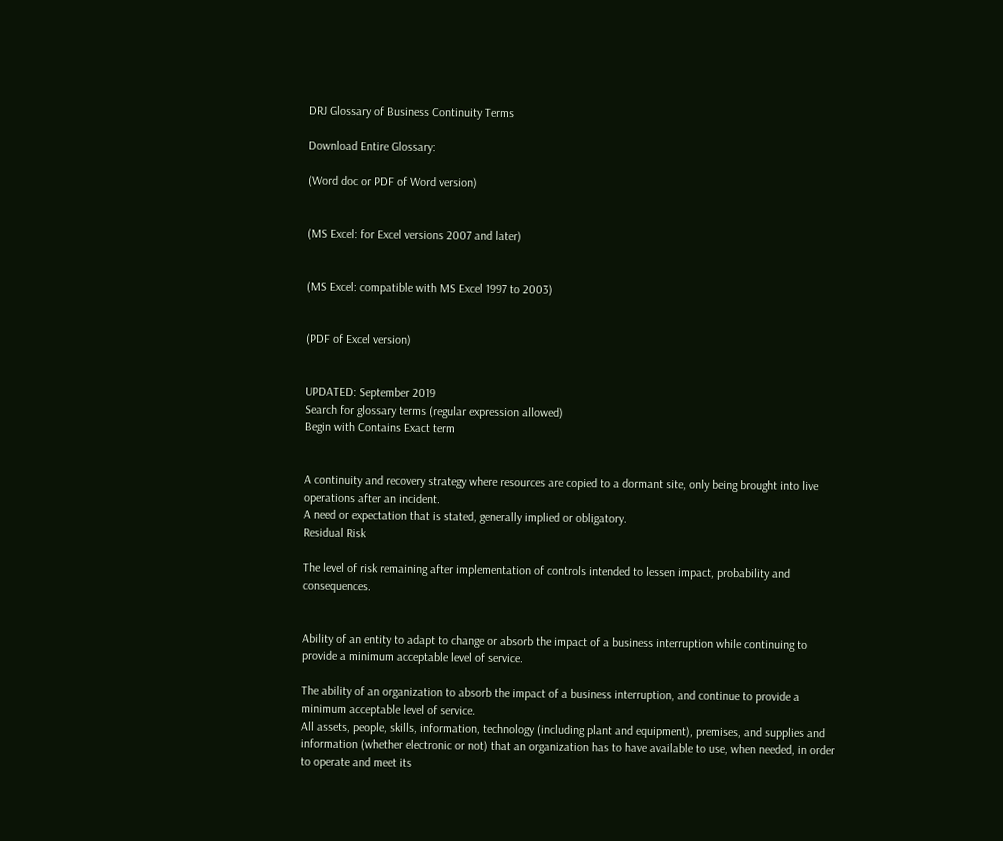DRJ Glossary of Business Continuity Terms

Download Entire Glossary:

(Word doc or PDF of Word version)


(MS Excel: for Excel versions 2007 and later)


(MS Excel: compatible with MS Excel 1997 to 2003)


(PDF of Excel version)


UPDATED: September 2019
Search for glossary terms (regular expression allowed)
Begin with Contains Exact term


A continuity and recovery strategy where resources are copied to a dormant site, only being brought into live operations after an incident.
A need or expectation that is stated, generally implied or obligatory.
Residual Risk

The level of risk remaining after implementation of controls intended to lessen impact, probability and consequences.


Ability of an entity to adapt to change or absorb the impact of a business interruption while continuing to provide a minimum acceptable level of service.

The ability of an organization to absorb the impact of a business interruption, and continue to provide a minimum acceptable level of service.
All assets, people, skills, information, technology (including plant and equipment), premises, and supplies and information (whether electronic or not) that an organization has to have available to use, when needed, in order to operate and meet its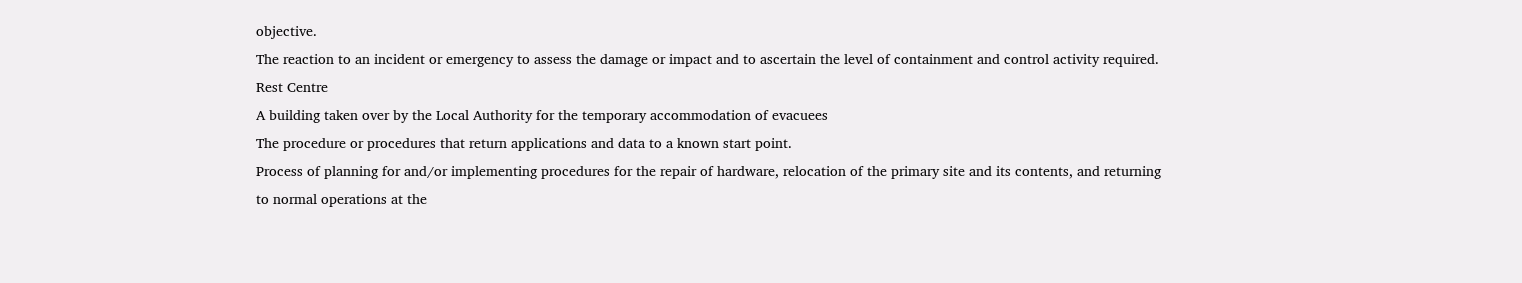objective.
The reaction to an incident or emergency to assess the damage or impact and to ascertain the level of containment and control activity required.
Rest Centre
A building taken over by the Local Authority for the temporary accommodation of evacuees
The procedure or procedures that return applications and data to a known start point.
Process of planning for and/or implementing procedures for the repair of hardware, relocation of the primary site and its contents, and returning to normal operations at the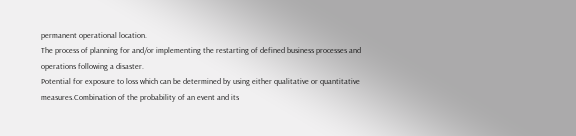permanent operational location.
The process of planning for and/or implementing the restarting of defined business processes and operations following a disaster.
Potential for exposure to loss which can be determined by using either qualitative or quantitative measures.Combination of the probability of an event and its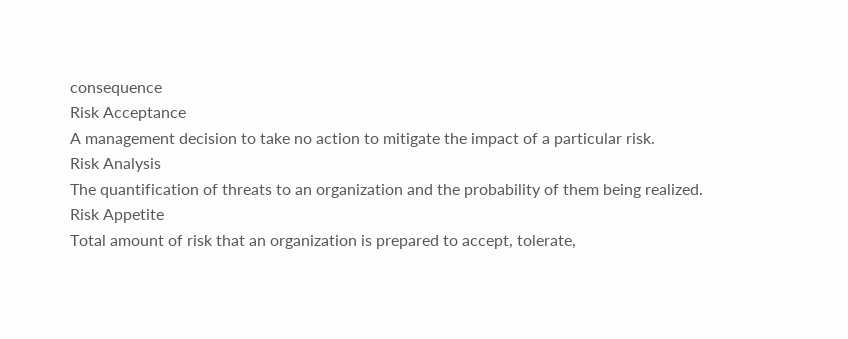consequence
Risk Acceptance
A management decision to take no action to mitigate the impact of a particular risk.
Risk Analysis
The quantification of threats to an organization and the probability of them being realized.
Risk Appetite
Total amount of risk that an organization is prepared to accept, tolerate,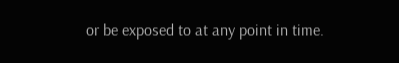or be exposed to at any point in time.